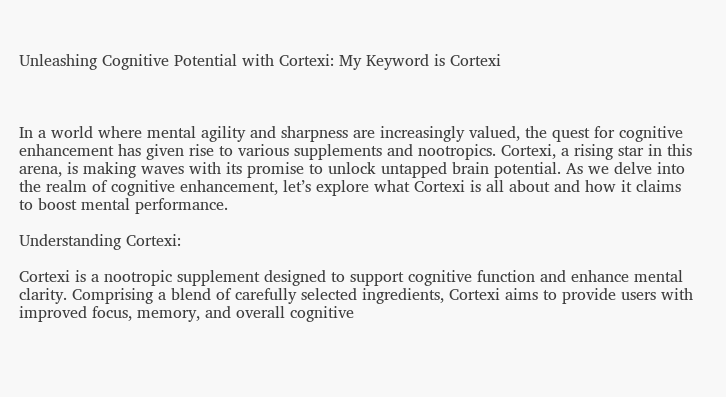Unleashing Cognitive Potential with Cortexi: My Keyword is Cortexi



In a world where mental agility and sharpness are increasingly valued, the quest for cognitive enhancement has given rise to various supplements and nootropics. Cortexi, a rising star in this arena, is making waves with its promise to unlock untapped brain potential. As we delve into the realm of cognitive enhancement, let’s explore what Cortexi is all about and how it claims to boost mental performance.

Understanding Cortexi:

Cortexi is a nootropic supplement designed to support cognitive function and enhance mental clarity. Comprising a blend of carefully selected ingredients, Cortexi aims to provide users with improved focus, memory, and overall cognitive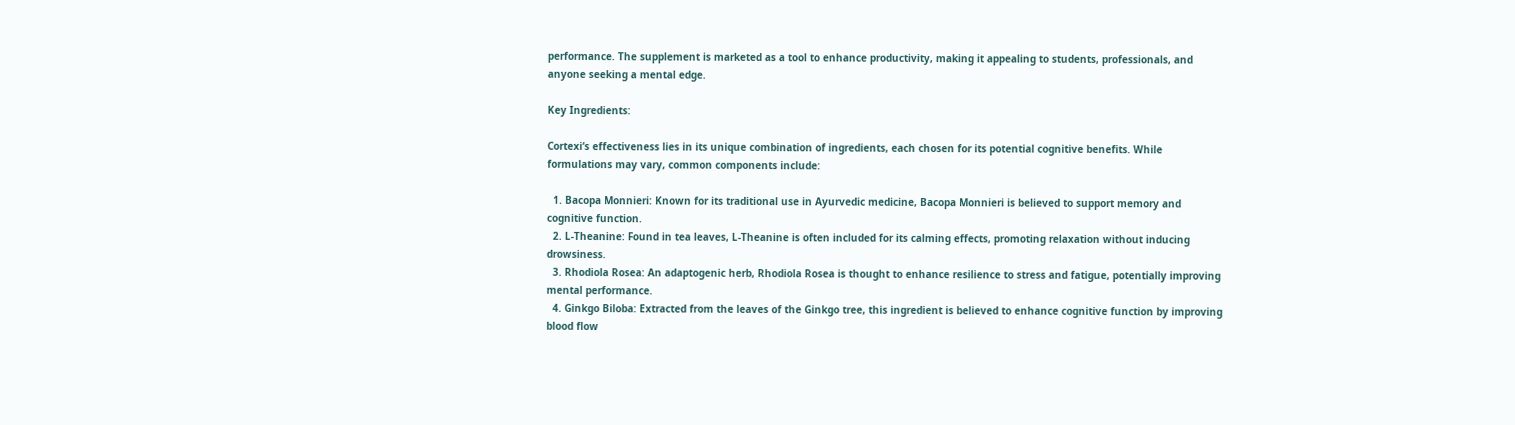performance. The supplement is marketed as a tool to enhance productivity, making it appealing to students, professionals, and anyone seeking a mental edge.

Key Ingredients:

Cortexi‘s effectiveness lies in its unique combination of ingredients, each chosen for its potential cognitive benefits. While formulations may vary, common components include:

  1. Bacopa Monnieri: Known for its traditional use in Ayurvedic medicine, Bacopa Monnieri is believed to support memory and cognitive function.
  2. L-Theanine: Found in tea leaves, L-Theanine is often included for its calming effects, promoting relaxation without inducing drowsiness.
  3. Rhodiola Rosea: An adaptogenic herb, Rhodiola Rosea is thought to enhance resilience to stress and fatigue, potentially improving mental performance.
  4. Ginkgo Biloba: Extracted from the leaves of the Ginkgo tree, this ingredient is believed to enhance cognitive function by improving blood flow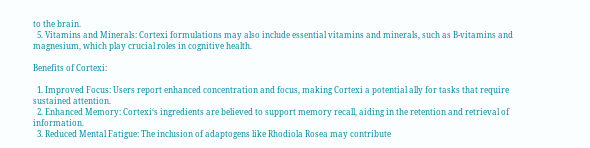to the brain.
  5. Vitamins and Minerals: Cortexi formulations may also include essential vitamins and minerals, such as B-vitamins and magnesium, which play crucial roles in cognitive health.

Benefits of Cortexi:

  1. Improved Focus: Users report enhanced concentration and focus, making Cortexi a potential ally for tasks that require sustained attention.
  2. Enhanced Memory: Cortexi‘s ingredients are believed to support memory recall, aiding in the retention and retrieval of information.
  3. Reduced Mental Fatigue: The inclusion of adaptogens like Rhodiola Rosea may contribute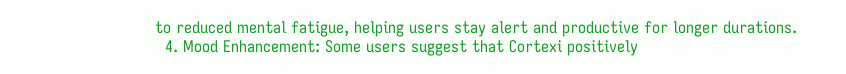to reduced mental fatigue, helping users stay alert and productive for longer durations.
  4. Mood Enhancement: Some users suggest that Cortexi positively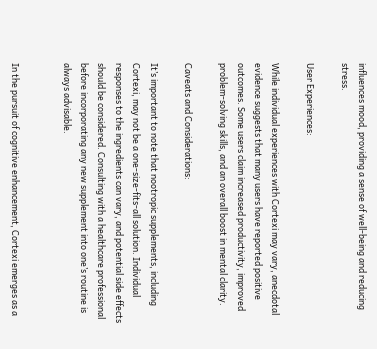influences mood, providing a sense of well-being and reducing stress.

User Experiences:

While individual experiences with Cortexi may vary, anecdotal evidence suggests that many users have reported positive outcomes. Some users claim increased productivity, improved problem-solving skills, and an overall boost in mental clarity.

Caveats and Considerations:

It’s important to note that nootropic supplements, including Cortexi, may not be a one-size-fits-all solution. Individual responses to the ingredients can vary, and potential side effects should be considered. Consulting with a healthcare professional before incorporating any new supplement into one’s routine is always advisable.


In the pursuit of cognitive enhancement, Cortexi emerges as a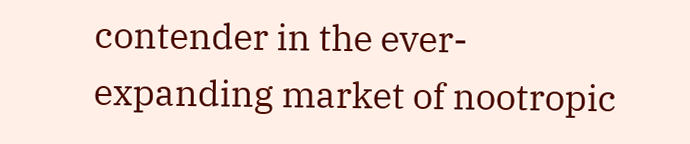contender in the ever-expanding market of nootropic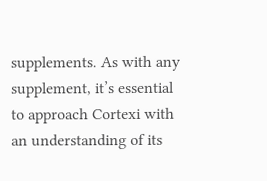supplements. As with any supplement, it’s essential to approach Cortexi with an understanding of its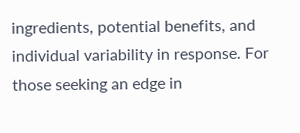ingredients, potential benefits, and individual variability in response. For those seeking an edge in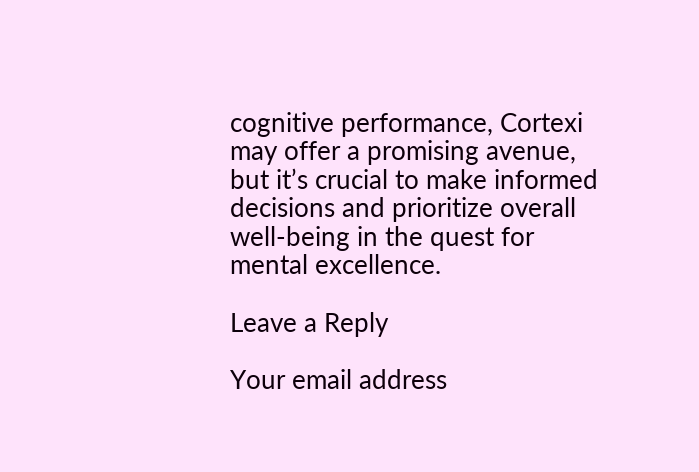cognitive performance, Cortexi may offer a promising avenue, but it’s crucial to make informed decisions and prioritize overall well-being in the quest for mental excellence.

Leave a Reply

Your email address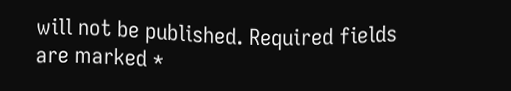will not be published. Required fields are marked *